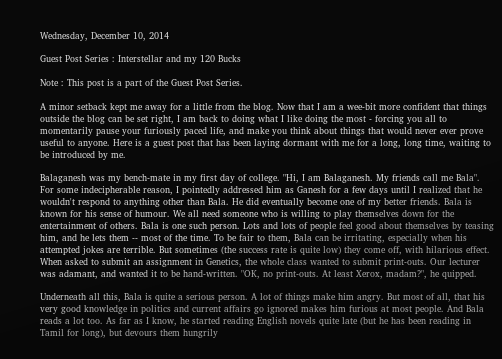Wednesday, December 10, 2014

Guest Post Series : Interstellar and my 120 Bucks

Note : This post is a part of the Guest Post Series.

A minor setback kept me away for a little from the blog. Now that I am a wee-bit more confident that things outside the blog can be set right, I am back to doing what I like doing the most - forcing you all to momentarily pause your furiously paced life, and make you think about things that would never ever prove useful to anyone. Here is a guest post that has been laying dormant with me for a long, long time, waiting to be introduced by me.

Balaganesh was my bench-mate in my first day of college. "Hi, I am Balaganesh. My friends call me Bala". For some indecipherable reason, I pointedly addressed him as Ganesh for a few days until I realized that he wouldn't respond to anything other than Bala. He did eventually become one of my better friends. Bala is known for his sense of humour. We all need someone who is willing to play themselves down for the entertainment of others. Bala is one such person. Lots and lots of people feel good about themselves by teasing him, and he lets them -- most of the time. To be fair to them, Bala can be irritating, especially when his attempted jokes are terrible. But sometimes (the success rate is quite low) they come off, with hilarious effect. When asked to submit an assignment in Genetics, the whole class wanted to submit print-outs. Our lecturer was adamant, and wanted it to be hand-written. "OK, no print-outs. At least Xerox, madam?", he quipped.

Underneath all this, Bala is quite a serious person. A lot of things make him angry. But most of all, that his very good knowledge in politics and current affairs go ignored makes him furious at most people. And Bala reads a lot too. As far as I know, he started reading English novels quite late (but he has been reading in Tamil for long), but devours them hungrily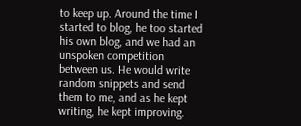to keep up. Around the time I started to blog, he too started his own blog, and we had an unspoken competition between us. He would write random snippets and send them to me, and as he kept writing, he kept improving.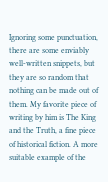Ignoring some punctuation, there are some enviably well-written snippets, but they are so random that nothing can be made out of them. My favorite piece of writing by him is The King and the Truth, a fine piece of historical fiction. A more suitable example of the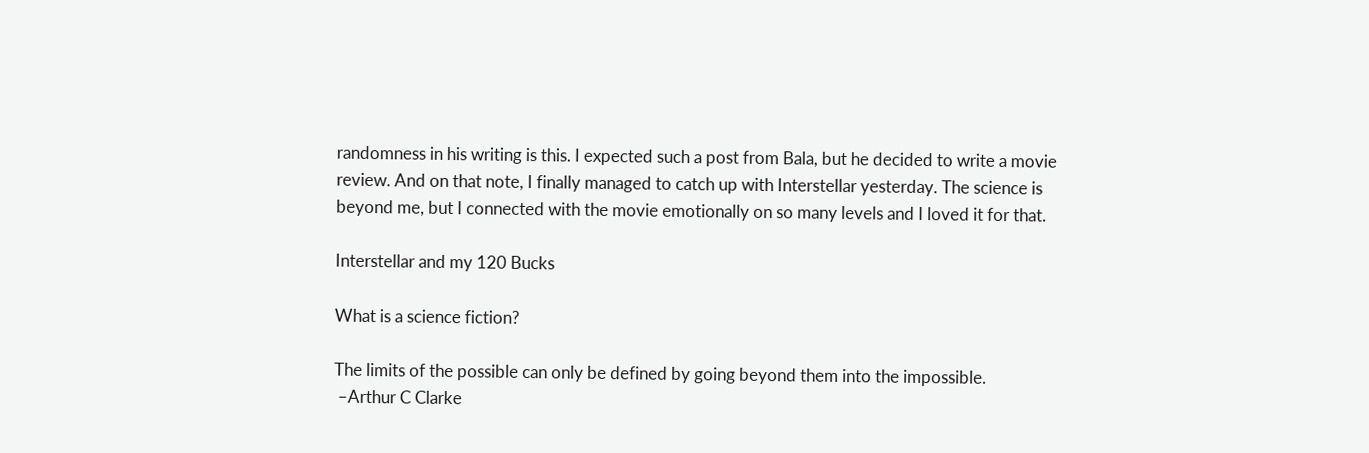randomness in his writing is this. I expected such a post from Bala, but he decided to write a movie review. And on that note, I finally managed to catch up with Interstellar yesterday. The science is beyond me, but I connected with the movie emotionally on so many levels and I loved it for that.

Interstellar and my 120 Bucks

What is a science fiction?

The limits of the possible can only be defined by going beyond them into the impossible.
 –Arthur C Clarke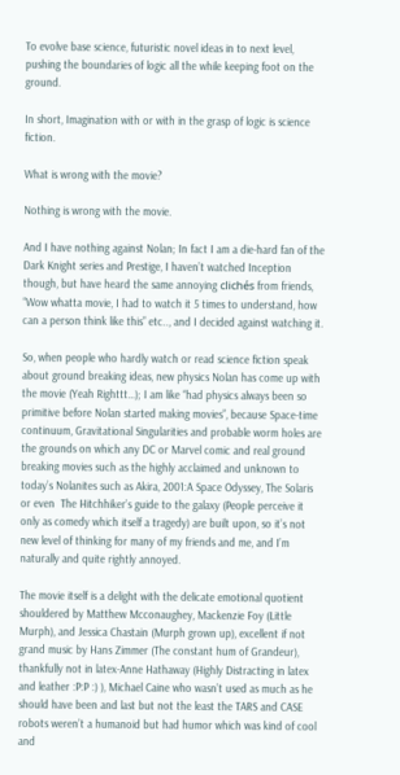To evolve base science, futuristic novel ideas in to next level, pushing the boundaries of logic all the while keeping foot on the ground.

In short, Imagination with or with in the grasp of logic is science fiction.

What is wrong with the movie?

Nothing is wrong with the movie.

And I have nothing against Nolan; In fact I am a die-hard fan of the Dark Knight series and Prestige, I haven’t watched Inception though, but have heard the same annoying clichés from friends, “Wow whatta movie, I had to watch it 5 times to understand, how can a person think like this” etc.., and I decided against watching it.

So, when people who hardly watch or read science fiction speak about ground breaking ideas, new physics Nolan has come up with the movie (Yeah Righttt…); I am like “had physics always been so primitive before Nolan started making movies”, because Space-time continuum, Gravitational Singularities and probable worm holes are the grounds on which any DC or Marvel comic and real ground breaking movies such as the highly acclaimed and unknown to today’s Nolanites such as Akira, 2001:A Space Odyssey, The Solaris or even  The Hitchhiker’s guide to the galaxy (People perceive it only as comedy which itself a tragedy) are built upon, so it’s not new level of thinking for many of my friends and me, and I’m naturally and quite rightly annoyed.

The movie itself is a delight with the delicate emotional quotient shouldered by Matthew Mcconaughey, Mackenzie Foy (Little Murph), and Jessica Chastain (Murph grown up), excellent if not grand music by Hans Zimmer (The constant hum of Grandeur), thankfully not in latex-Anne Hathaway (Highly Distracting in latex and leather :P:P :) ), Michael Caine who wasn’t used as much as he should have been and last but not the least the TARS and CASE robots weren’t a humanoid but had humor which was kind of cool and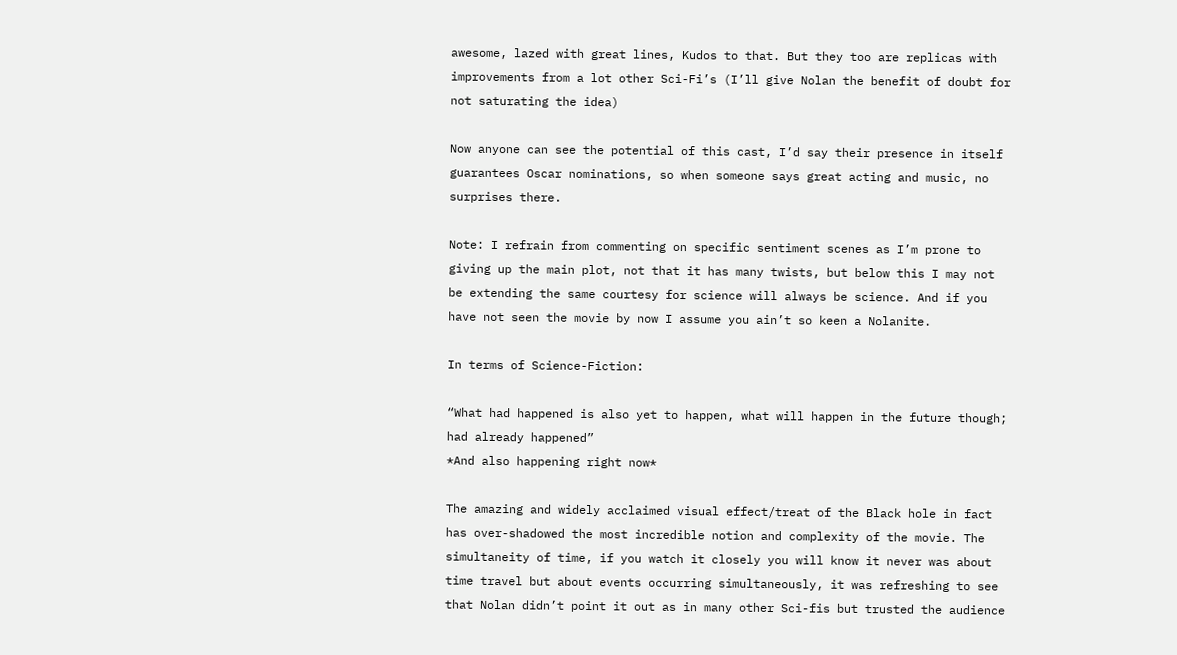awesome, lazed with great lines, Kudos to that. But they too are replicas with improvements from a lot other Sci-Fi’s (I’ll give Nolan the benefit of doubt for not saturating the idea)

Now anyone can see the potential of this cast, I’d say their presence in itself guarantees Oscar nominations, so when someone says great acting and music, no surprises there.

Note: I refrain from commenting on specific sentiment scenes as I’m prone to giving up the main plot, not that it has many twists, but below this I may not be extending the same courtesy for science will always be science. And if you have not seen the movie by now I assume you ain’t so keen a Nolanite.

In terms of Science-Fiction:

“What had happened is also yet to happen, what will happen in the future though; had already happened”
*And also happening right now*

The amazing and widely acclaimed visual effect/treat of the Black hole in fact has over-shadowed the most incredible notion and complexity of the movie. The simultaneity of time, if you watch it closely you will know it never was about time travel but about events occurring simultaneously, it was refreshing to see that Nolan didn’t point it out as in many other Sci-fis but trusted the audience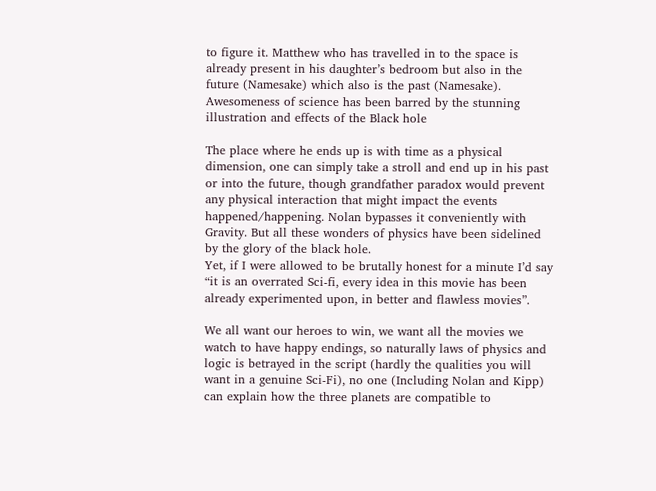to figure it. Matthew who has travelled in to the space is already present in his daughter’s bedroom but also in the future (Namesake) which also is the past (Namesake).
Awesomeness of science has been barred by the stunning illustration and effects of the Black hole

The place where he ends up is with time as a physical dimension, one can simply take a stroll and end up in his past or into the future, though grandfather paradox would prevent any physical interaction that might impact the events happened/happening. Nolan bypasses it conveniently with Gravity. But all these wonders of physics have been sidelined by the glory of the black hole.
Yet, if I were allowed to be brutally honest for a minute I’d say “it is an overrated Sci-fi, every idea in this movie has been already experimented upon, in better and flawless movies”.

We all want our heroes to win, we want all the movies we watch to have happy endings, so naturally laws of physics and logic is betrayed in the script (hardly the qualities you will want in a genuine Sci-Fi), no one (Including Nolan and Kipp) can explain how the three planets are compatible to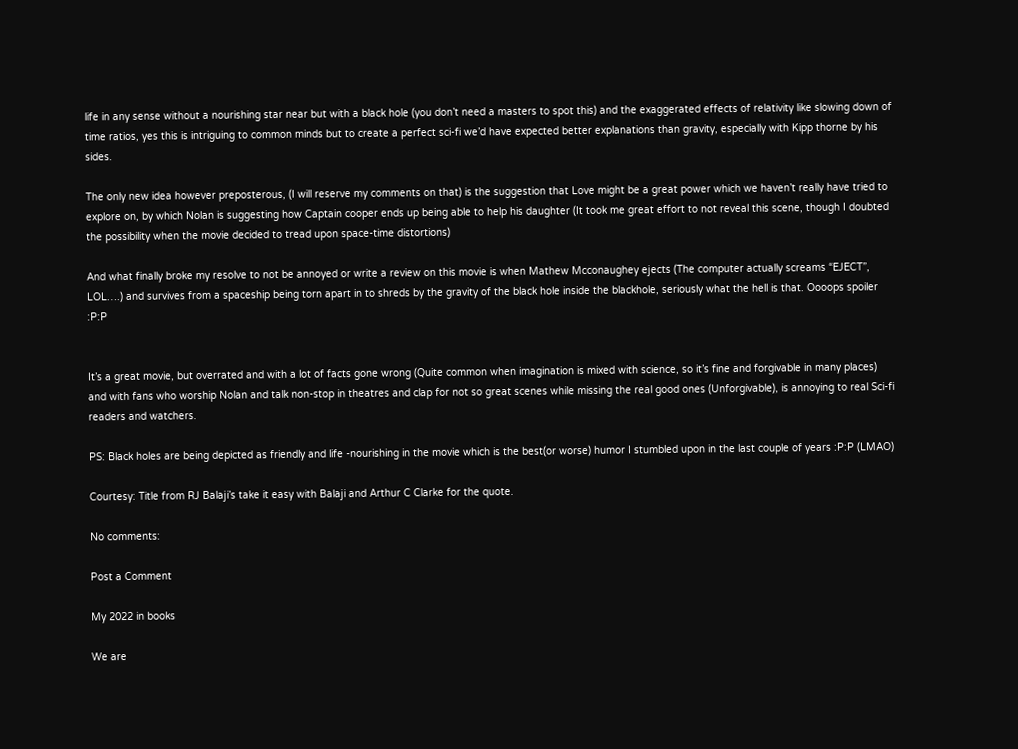life in any sense without a nourishing star near but with a black hole (you don’t need a masters to spot this) and the exaggerated effects of relativity like slowing down of time ratios, yes this is intriguing to common minds but to create a perfect sci-fi we’d have expected better explanations than gravity, especially with Kipp thorne by his sides.

The only new idea however preposterous, (I will reserve my comments on that) is the suggestion that Love might be a great power which we haven’t really have tried to explore on, by which Nolan is suggesting how Captain cooper ends up being able to help his daughter (It took me great effort to not reveal this scene, though I doubted the possibility when the movie decided to tread upon space-time distortions)

And what finally broke my resolve to not be annoyed or write a review on this movie is when Mathew Mcconaughey ejects (The computer actually screams “EJECT”,  LOL….) and survives from a spaceship being torn apart in to shreds by the gravity of the black hole inside the blackhole, seriously what the hell is that. Oooops spoiler :P:P


It’s a great movie, but overrated and with a lot of facts gone wrong (Quite common when imagination is mixed with science, so it’s fine and forgivable in many places) and with fans who worship Nolan and talk non-stop in theatres and clap for not so great scenes while missing the real good ones (Unforgivable), is annoying to real Sci-fi readers and watchers.

PS: Black holes are being depicted as friendly and life -nourishing in the movie which is the best(or worse) humor I stumbled upon in the last couple of years :P:P (LMAO)

Courtesy: Title from RJ Balaji’s take it easy with Balaji and Arthur C Clarke for the quote.

No comments:

Post a Comment

My 2022 in books

We are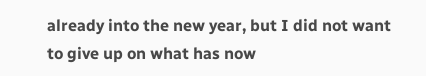already into the new year, but I did not want to give up on what has now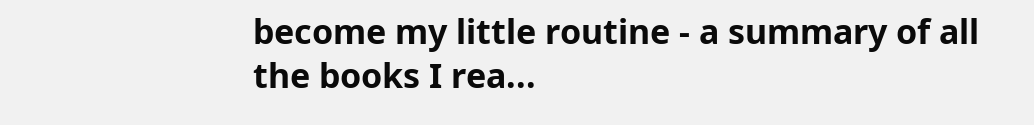become my little routine - a summary of all the books I rea...